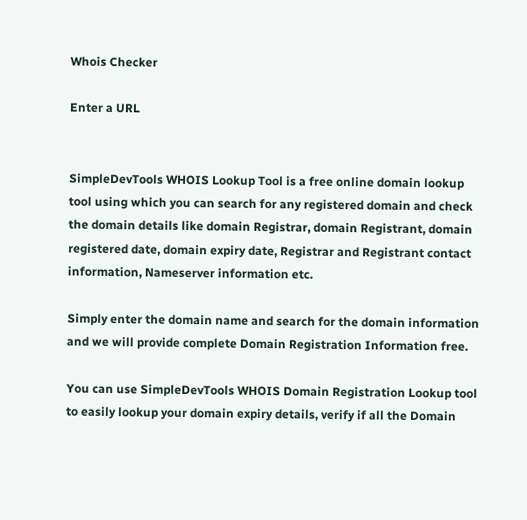Whois Checker

Enter a URL


SimpleDevTools WHOIS Lookup Tool is a free online domain lookup tool using which you can search for any registered domain and check the domain details like domain Registrar, domain Registrant, domain registered date, domain expiry date, Registrar and Registrant contact information, Nameserver information etc.

Simply enter the domain name and search for the domain information and we will provide complete Domain Registration Information free.

You can use SimpleDevTools WHOIS Domain Registration Lookup tool to easily lookup your domain expiry details, verify if all the Domain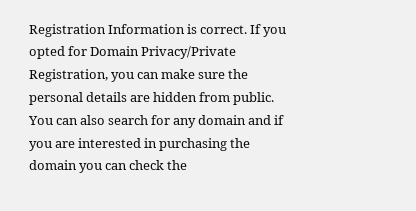Registration Information is correct. If you opted for Domain Privacy/Private Registration, you can make sure the personal details are hidden from public.
You can also search for any domain and if you are interested in purchasing the domain you can check the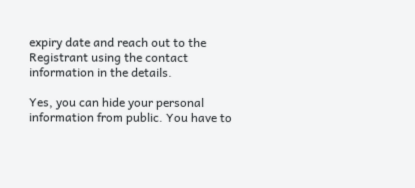expiry date and reach out to the Registrant using the contact information in the details.

Yes, you can hide your personal information from public. You have to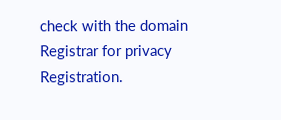check with the domain Registrar for privacy Registration.